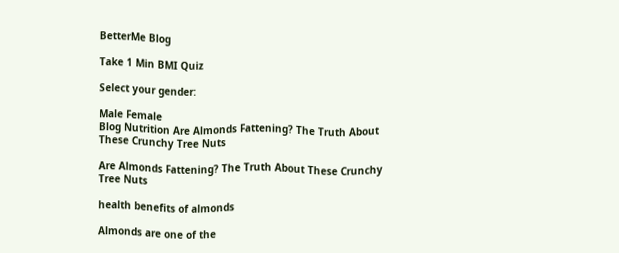BetterMe Blog

Take 1 Min BMI Quiz

Select your gender:

Male Female
Blog Nutrition Are Almonds Fattening? The Truth About These Crunchy Tree Nuts

Are Almonds Fattening? The Truth About These Crunchy Tree Nuts

health benefits of almonds

Almonds are one of the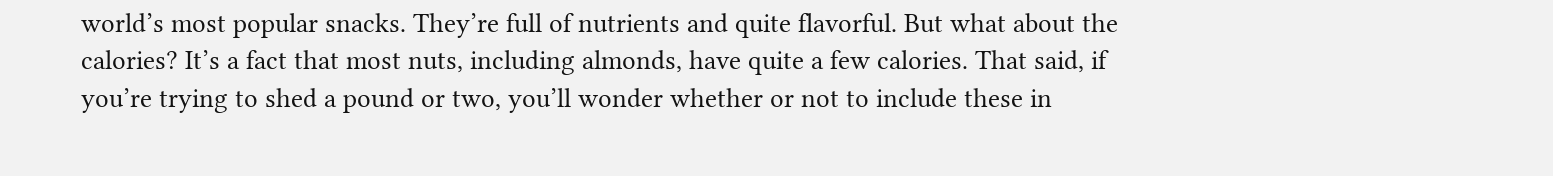world’s most popular snacks. They’re full of nutrients and quite flavorful. But what about the calories? It’s a fact that most nuts, including almonds, have quite a few calories. That said, if you’re trying to shed a pound or two, you’ll wonder whether or not to include these in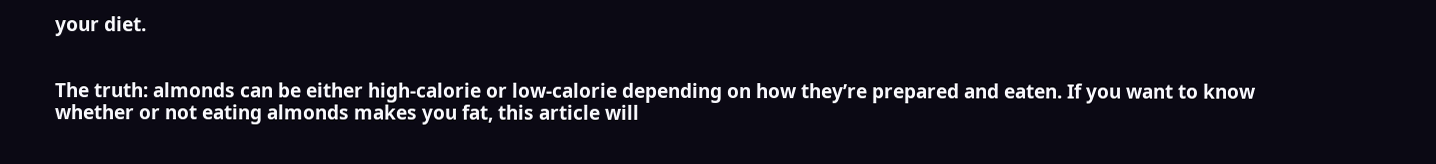your diet.


The truth: almonds can be either high-calorie or low-calorie depending on how they’re prepared and eaten. If you want to know whether or not eating almonds makes you fat, this article will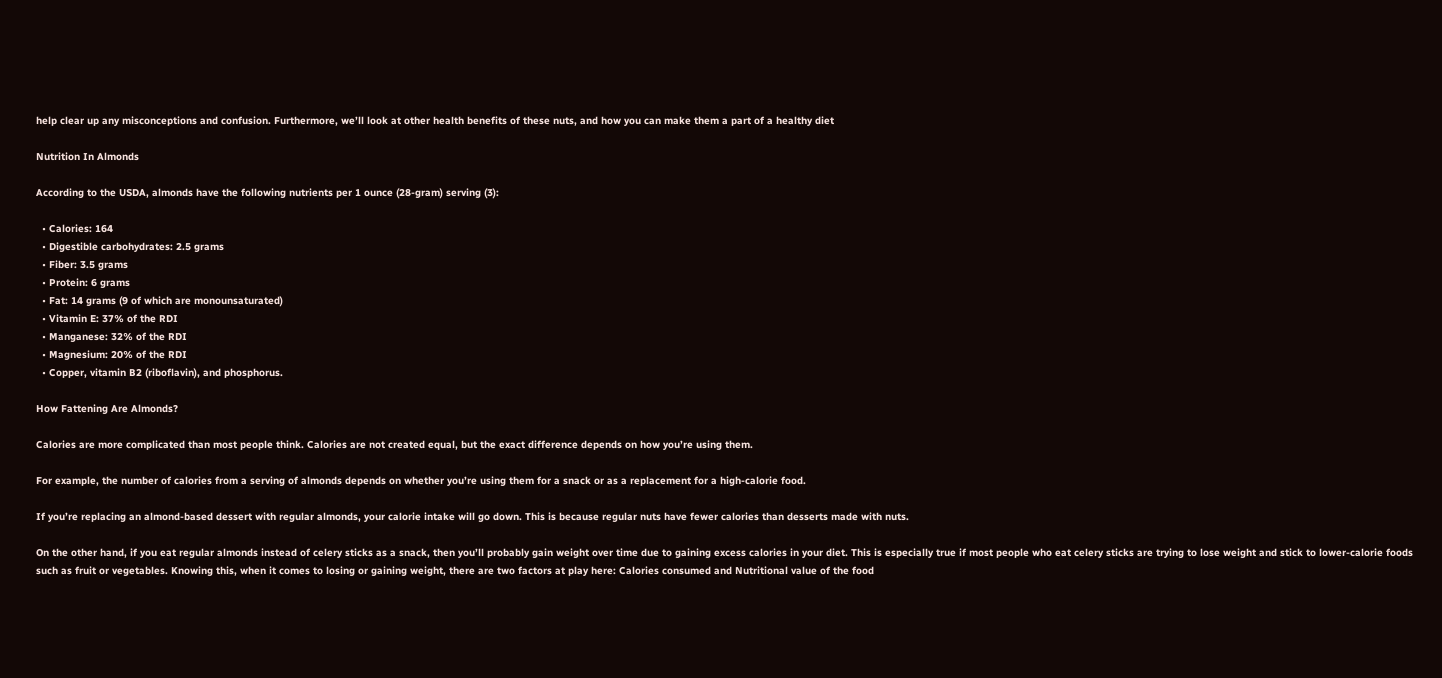help clear up any misconceptions and confusion. Furthermore, we’ll look at other health benefits of these nuts, and how you can make them a part of a healthy diet

Nutrition In Almonds

According to the USDA, almonds have the following nutrients per 1 ounce (28-gram) serving (3):

  • Calories: 164
  • Digestible carbohydrates: 2.5 grams
  • Fiber: 3.5 grams
  • Protein: 6 grams
  • Fat: 14 grams (9 of which are monounsaturated)
  • Vitamin E: 37% of the RDI
  • Manganese: 32% of the RDI
  • Magnesium: 20% of the RDI
  • Copper, vitamin B2 (riboflavin), and phosphorus.

How Fattening Are Almonds?

Calories are more complicated than most people think. Calories are not created equal, but the exact difference depends on how you’re using them.

For example, the number of calories from a serving of almonds depends on whether you’re using them for a snack or as a replacement for a high-calorie food.

If you’re replacing an almond-based dessert with regular almonds, your calorie intake will go down. This is because regular nuts have fewer calories than desserts made with nuts.

On the other hand, if you eat regular almonds instead of celery sticks as a snack, then you’ll probably gain weight over time due to gaining excess calories in your diet. This is especially true if most people who eat celery sticks are trying to lose weight and stick to lower-calorie foods such as fruit or vegetables. Knowing this, when it comes to losing or gaining weight, there are two factors at play here: Calories consumed and Nutritional value of the food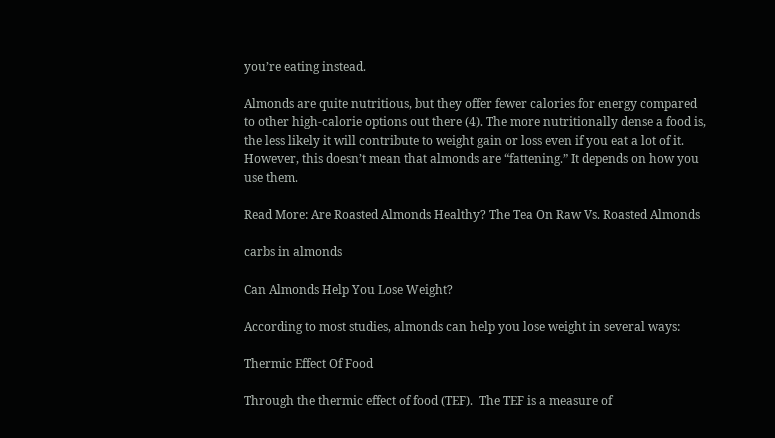you’re eating instead.

Almonds are quite nutritious, but they offer fewer calories for energy compared to other high-calorie options out there (4). The more nutritionally dense a food is, the less likely it will contribute to weight gain or loss even if you eat a lot of it. However, this doesn’t mean that almonds are “fattening.” It depends on how you use them.

Read More: Are Roasted Almonds Healthy? The Tea On Raw Vs. Roasted Almonds

carbs in almonds

Can Almonds Help You Lose Weight?

According to most studies, almonds can help you lose weight in several ways:

Thermic Effect Of Food

Through the thermic effect of food (TEF).  The TEF is a measure of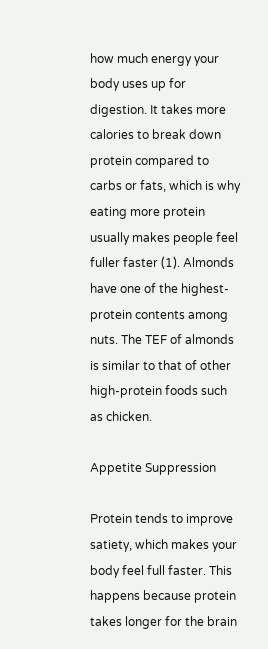how much energy your body uses up for digestion. It takes more calories to break down protein compared to carbs or fats, which is why eating more protein usually makes people feel fuller faster (1). Almonds have one of the highest-protein contents among nuts. The TEF of almonds is similar to that of other high-protein foods such as chicken.

Appetite Suppression

Protein tends to improve satiety, which makes your body feel full faster. This happens because protein takes longer for the brain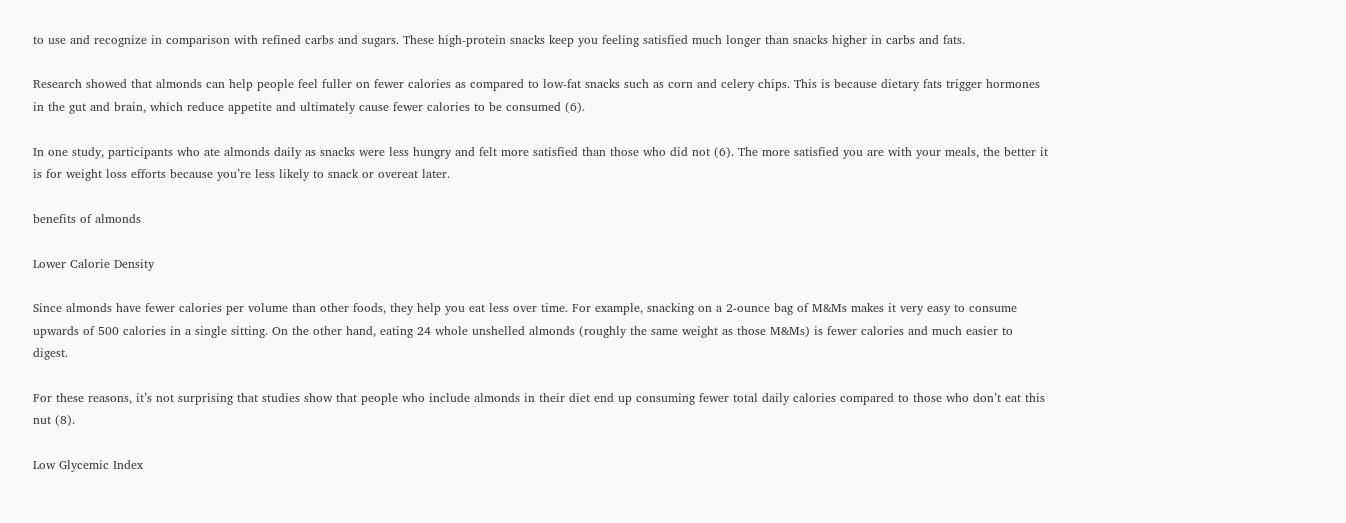to use and recognize in comparison with refined carbs and sugars. These high-protein snacks keep you feeling satisfied much longer than snacks higher in carbs and fats.

Research showed that almonds can help people feel fuller on fewer calories as compared to low-fat snacks such as corn and celery chips. This is because dietary fats trigger hormones in the gut and brain, which reduce appetite and ultimately cause fewer calories to be consumed (6).

In one study, participants who ate almonds daily as snacks were less hungry and felt more satisfied than those who did not (6). The more satisfied you are with your meals, the better it is for weight loss efforts because you’re less likely to snack or overeat later.

benefits of almonds

Lower Calorie Density

Since almonds have fewer calories per volume than other foods, they help you eat less over time. For example, snacking on a 2-ounce bag of M&Ms makes it very easy to consume upwards of 500 calories in a single sitting. On the other hand, eating 24 whole unshelled almonds (roughly the same weight as those M&Ms) is fewer calories and much easier to digest.

For these reasons, it’s not surprising that studies show that people who include almonds in their diet end up consuming fewer total daily calories compared to those who don’t eat this nut (8).

Low Glycemic Index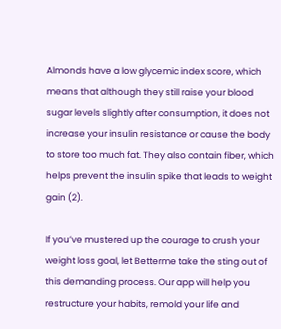Almonds have a low glycemic index score, which means that although they still raise your blood sugar levels slightly after consumption, it does not increase your insulin resistance or cause the body to store too much fat. They also contain fiber, which helps prevent the insulin spike that leads to weight gain (2).

If you’ve mustered up the courage to crush your weight loss goal, let Betterme take the sting out of this demanding process. Our app will help you restructure your habits, remold your life and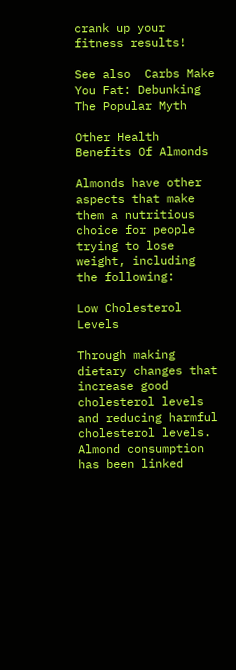crank up your fitness results!

See also  Carbs Make You Fat: Debunking The Popular Myth

Other Health Benefits Of Almonds

Almonds have other aspects that make them a nutritious choice for people trying to lose weight, including the following:

Low Cholesterol Levels

Through making dietary changes that increase good cholesterol levels and reducing harmful cholesterol levels.  Almond consumption has been linked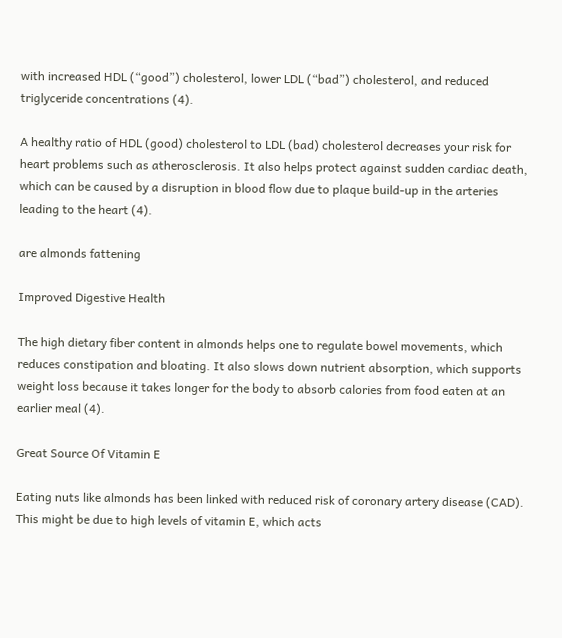with increased HDL (“good”) cholesterol, lower LDL (“bad”) cholesterol, and reduced triglyceride concentrations (4).

A healthy ratio of HDL (good) cholesterol to LDL (bad) cholesterol decreases your risk for heart problems such as atherosclerosis. It also helps protect against sudden cardiac death, which can be caused by a disruption in blood flow due to plaque build-up in the arteries leading to the heart (4).

are almonds fattening

Improved Digestive Health

The high dietary fiber content in almonds helps one to regulate bowel movements, which reduces constipation and bloating. It also slows down nutrient absorption, which supports weight loss because it takes longer for the body to absorb calories from food eaten at an earlier meal (4).

Great Source Of Vitamin E

Eating nuts like almonds has been linked with reduced risk of coronary artery disease (CAD). This might be due to high levels of vitamin E, which acts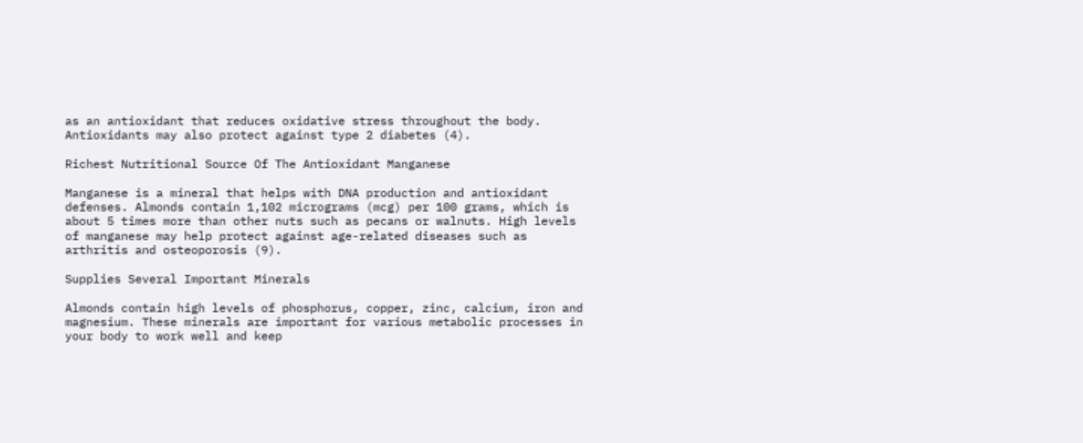as an antioxidant that reduces oxidative stress throughout the body. Antioxidants may also protect against type 2 diabetes (4).

Richest Nutritional Source Of The Antioxidant Manganese

Manganese is a mineral that helps with DNA production and antioxidant defenses. Almonds contain 1,102 micrograms (mcg) per 100 grams, which is about 5 times more than other nuts such as pecans or walnuts. High levels of manganese may help protect against age-related diseases such as arthritis and osteoporosis (9).

Supplies Several Important Minerals

Almonds contain high levels of phosphorus, copper, zinc, calcium, iron and magnesium. These minerals are important for various metabolic processes in your body to work well and keep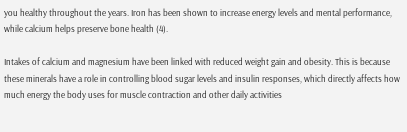you healthy throughout the years. Iron has been shown to increase energy levels and mental performance, while calcium helps preserve bone health (4).

Intakes of calcium and magnesium have been linked with reduced weight gain and obesity. This is because these minerals have a role in controlling blood sugar levels and insulin responses, which directly affects how much energy the body uses for muscle contraction and other daily activities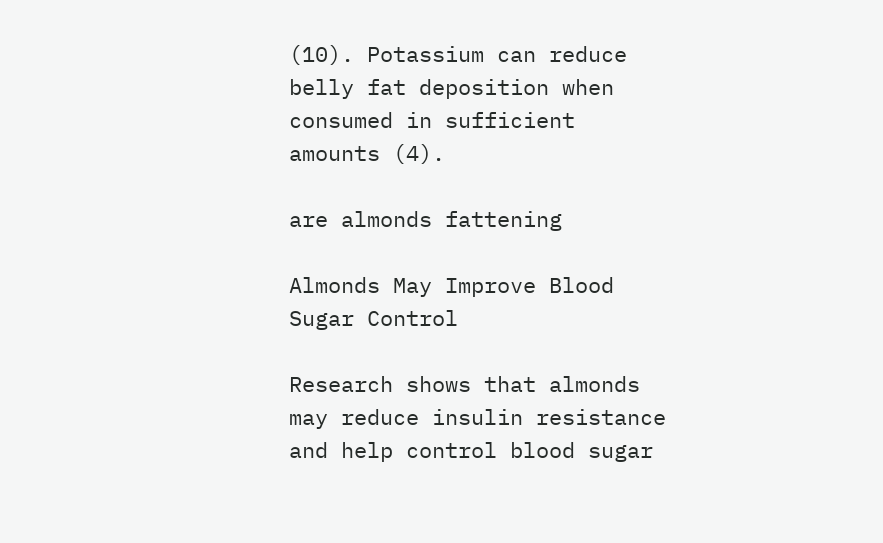(10). Potassium can reduce belly fat deposition when consumed in sufficient amounts (4).

are almonds fattening

Almonds May Improve Blood Sugar Control

Research shows that almonds may reduce insulin resistance and help control blood sugar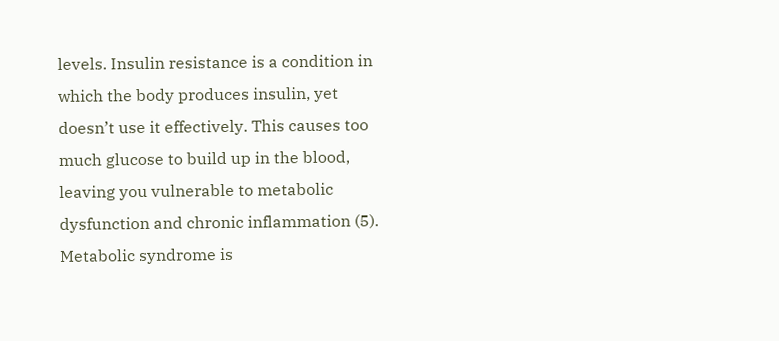levels. Insulin resistance is a condition in which the body produces insulin, yet doesn’t use it effectively. This causes too much glucose to build up in the blood, leaving you vulnerable to metabolic dysfunction and chronic inflammation (5). Metabolic syndrome is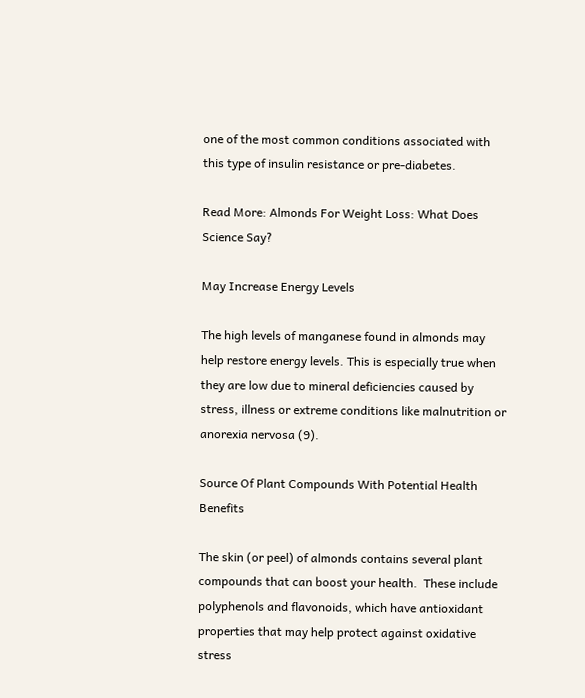one of the most common conditions associated with this type of insulin resistance or pre-diabetes.

Read More: Almonds For Weight Loss: What Does Science Say?

May Increase Energy Levels

The high levels of manganese found in almonds may help restore energy levels. This is especially true when they are low due to mineral deficiencies caused by stress, illness or extreme conditions like malnutrition or anorexia nervosa (9).

Source Of Plant Compounds With Potential Health Benefits

The skin (or peel) of almonds contains several plant compounds that can boost your health.  These include polyphenols and flavonoids, which have antioxidant properties that may help protect against oxidative stress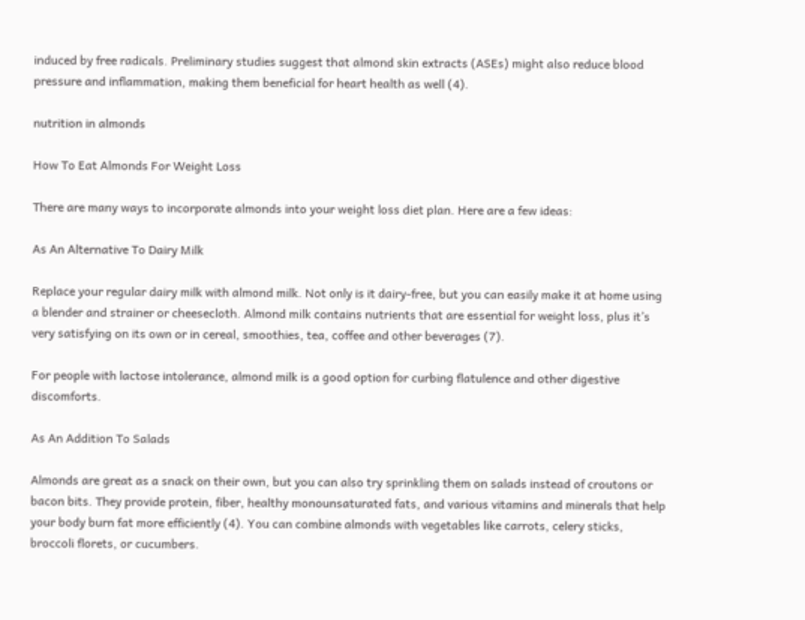induced by free radicals. Preliminary studies suggest that almond skin extracts (ASEs) might also reduce blood pressure and inflammation, making them beneficial for heart health as well (4).

nutrition in almonds

How To Eat Almonds For Weight Loss

There are many ways to incorporate almonds into your weight loss diet plan. Here are a few ideas:

As An Alternative To Dairy Milk

Replace your regular dairy milk with almond milk. Not only is it dairy-free, but you can easily make it at home using a blender and strainer or cheesecloth. Almond milk contains nutrients that are essential for weight loss, plus it’s very satisfying on its own or in cereal, smoothies, tea, coffee and other beverages (7).

For people with lactose intolerance, almond milk is a good option for curbing flatulence and other digestive discomforts.

As An Addition To Salads

Almonds are great as a snack on their own, but you can also try sprinkling them on salads instead of croutons or bacon bits. They provide protein, fiber, healthy monounsaturated fats, and various vitamins and minerals that help your body burn fat more efficiently (4). You can combine almonds with vegetables like carrots, celery sticks, broccoli florets, or cucumbers.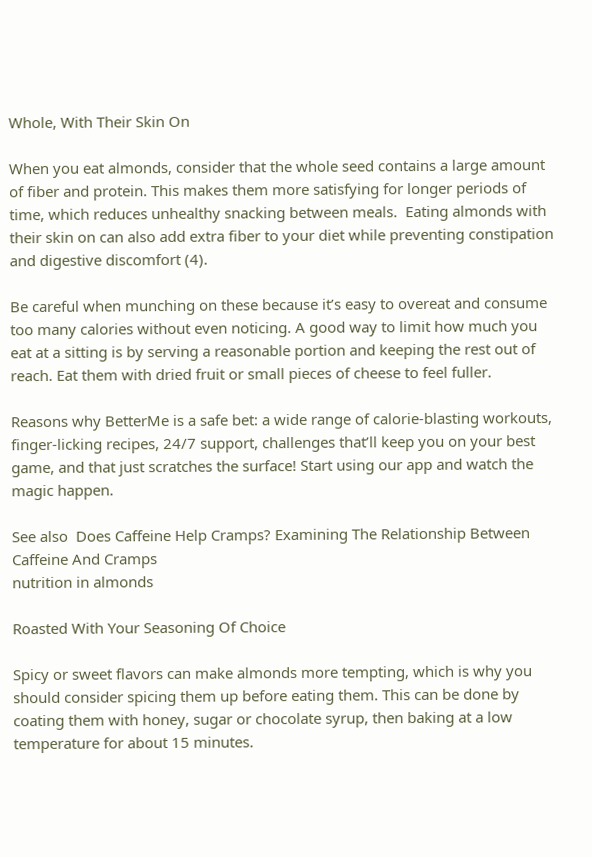Whole, With Their Skin On

When you eat almonds, consider that the whole seed contains a large amount of fiber and protein. This makes them more satisfying for longer periods of time, which reduces unhealthy snacking between meals.  Eating almonds with their skin on can also add extra fiber to your diet while preventing constipation and digestive discomfort (4).

Be careful when munching on these because it’s easy to overeat and consume too many calories without even noticing. A good way to limit how much you eat at a sitting is by serving a reasonable portion and keeping the rest out of reach. Eat them with dried fruit or small pieces of cheese to feel fuller.

Reasons why BetterMe is a safe bet: a wide range of calorie-blasting workouts, finger-licking recipes, 24/7 support, challenges that’ll keep you on your best game, and that just scratches the surface! Start using our app and watch the magic happen.

See also  Does Caffeine Help Cramps? Examining The Relationship Between Caffeine And Cramps
nutrition in almonds

Roasted With Your Seasoning Of Choice

Spicy or sweet flavors can make almonds more tempting, which is why you should consider spicing them up before eating them. This can be done by coating them with honey, sugar or chocolate syrup, then baking at a low temperature for about 15 minutes.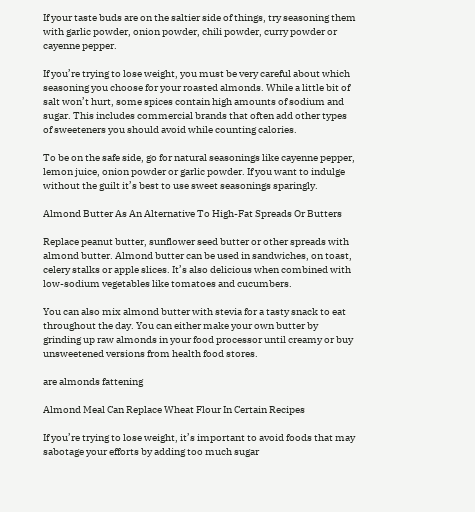If your taste buds are on the saltier side of things, try seasoning them with garlic powder, onion powder, chili powder, curry powder or cayenne pepper.

If you’re trying to lose weight, you must be very careful about which seasoning you choose for your roasted almonds. While a little bit of salt won’t hurt, some spices contain high amounts of sodium and sugar. This includes commercial brands that often add other types of sweeteners you should avoid while counting calories.

To be on the safe side, go for natural seasonings like cayenne pepper, lemon juice, onion powder or garlic powder. If you want to indulge without the guilt it’s best to use sweet seasonings sparingly.

Almond Butter As An Alternative To High-Fat Spreads Or Butters

Replace peanut butter, sunflower seed butter or other spreads with almond butter. Almond butter can be used in sandwiches, on toast, celery stalks or apple slices. It’s also delicious when combined with low-sodium vegetables like tomatoes and cucumbers.

You can also mix almond butter with stevia for a tasty snack to eat throughout the day. You can either make your own butter by grinding up raw almonds in your food processor until creamy or buy unsweetened versions from health food stores.

are almonds fattening

Almond Meal Can Replace Wheat Flour In Certain Recipes

If you’re trying to lose weight, it’s important to avoid foods that may sabotage your efforts by adding too much sugar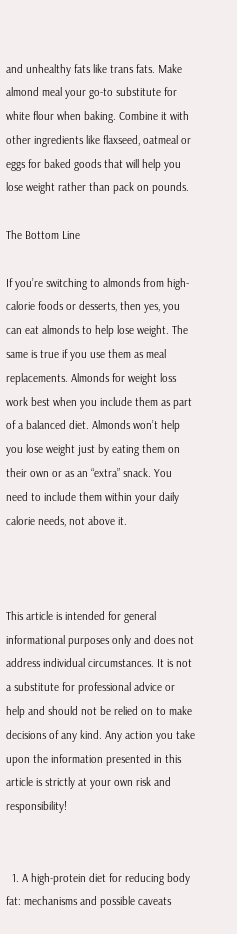and unhealthy fats like trans fats. Make almond meal your go-to substitute for white flour when baking. Combine it with other ingredients like flaxseed, oatmeal or eggs for baked goods that will help you lose weight rather than pack on pounds.

The Bottom Line

If you’re switching to almonds from high-calorie foods or desserts, then yes, you can eat almonds to help lose weight. The same is true if you use them as meal replacements. Almonds for weight loss work best when you include them as part of a balanced diet. Almonds won’t help you lose weight just by eating them on their own or as an “extra” snack. You need to include them within your daily calorie needs, not above it.



This article is intended for general informational purposes only and does not address individual circumstances. It is not a substitute for professional advice or help and should not be relied on to make decisions of any kind. Any action you take upon the information presented in this article is strictly at your own risk and responsibility!


  1. A high-protein diet for reducing body fat: mechanisms and possible caveats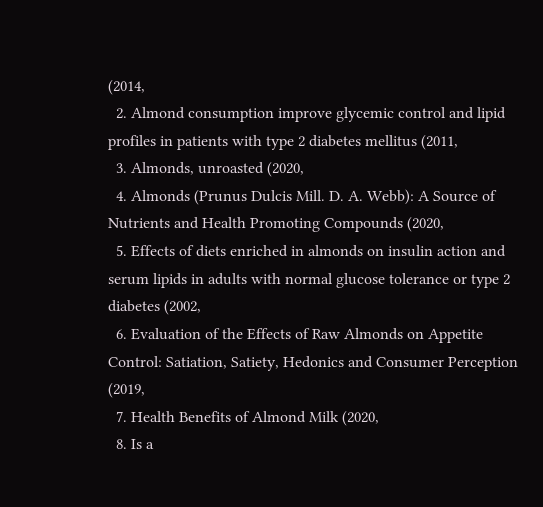(2014,
  2. Almond consumption improve glycemic control and lipid profiles in patients with type 2 diabetes mellitus (2011,
  3. Almonds, unroasted (2020,
  4. Almonds (Prunus Dulcis Mill. D. A. Webb): A Source of Nutrients and Health Promoting Compounds (2020,
  5. Effects of diets enriched in almonds on insulin action and serum lipids in adults with normal glucose tolerance or type 2 diabetes (2002,
  6. Evaluation of the Effects of Raw Almonds on Appetite Control: Satiation, Satiety, Hedonics and Consumer Perception (2019,
  7. Health Benefits of Almond Milk (2020,
  8. Is a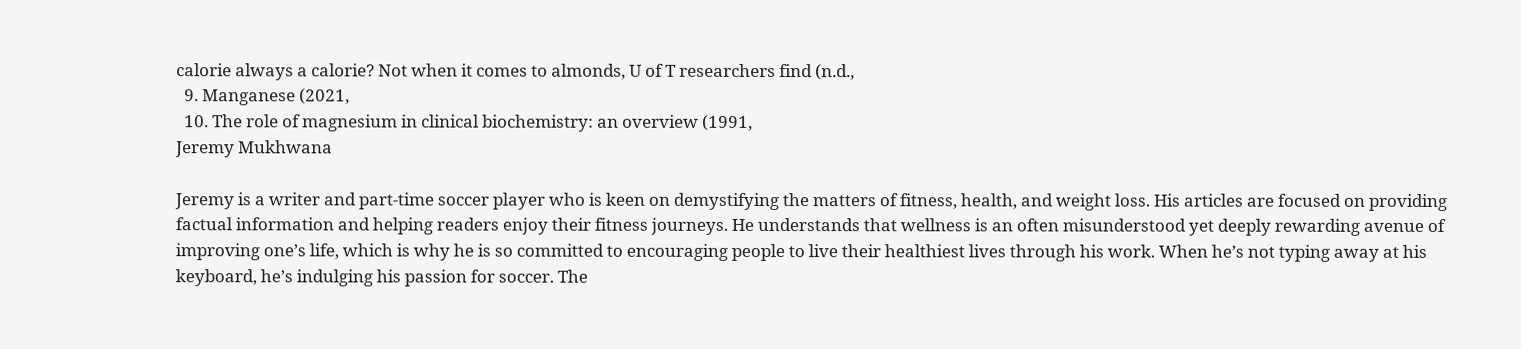calorie always a calorie? Not when it comes to almonds, U of T researchers find (n.d.,
  9. Manganese (2021,
  10. The role of magnesium in clinical biochemistry: an overview (1991,
Jeremy Mukhwana

Jeremy is a writer and part-time soccer player who is keen on demystifying the matters of fitness, health, and weight loss. His articles are focused on providing factual information and helping readers enjoy their fitness journeys. He understands that wellness is an often misunderstood yet deeply rewarding avenue of improving one’s life, which is why he is so committed to encouraging people to live their healthiest lives through his work. When he’s not typing away at his keyboard, he’s indulging his passion for soccer. The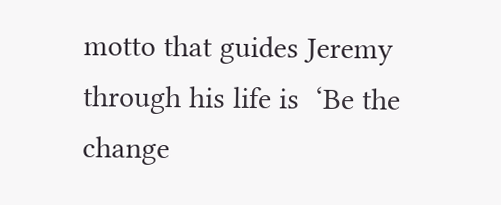motto that guides Jeremy through his life is  ‘Be the change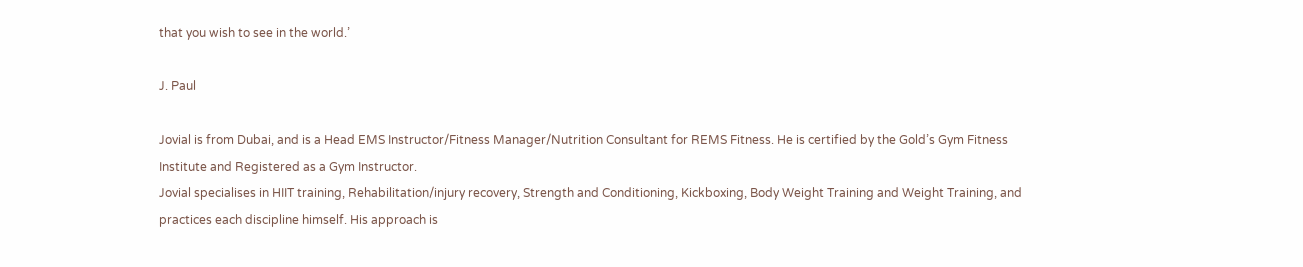that you wish to see in the world.’

J. Paul

Jovial is from Dubai, and is a Head EMS Instructor/Fitness Manager/Nutrition Consultant for REMS Fitness. He is certified by the Gold’s Gym Fitness Institute and Registered as a Gym Instructor.
Jovial specialises in HIIT training, Rehabilitation/injury recovery, Strength and Conditioning, Kickboxing, Body Weight Training and Weight Training, and practices each discipline himself. His approach is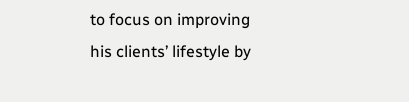to focus on improving his clients’ lifestyle by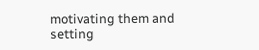motivating them and setting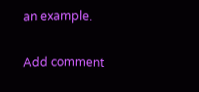an example.

Add comment